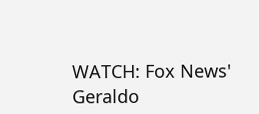WATCH: Fox News' Geraldo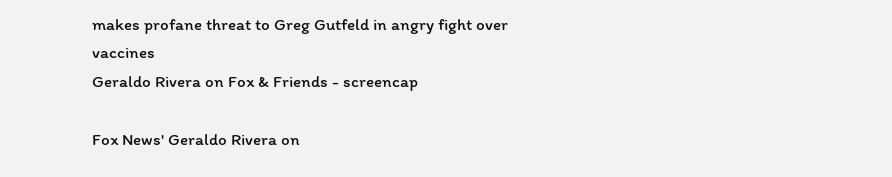makes profane threat to Greg Gutfeld in angry fight over vaccines
Geraldo Rivera on Fox & Friends - screencap

Fox News' Geraldo Rivera on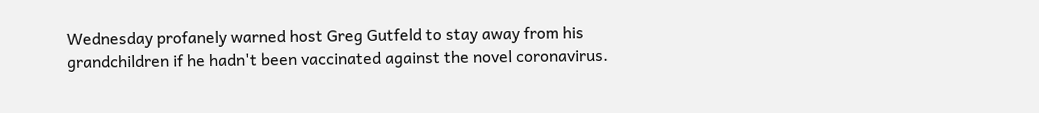Wednesday profanely warned host Greg Gutfeld to stay away from his grandchildren if he hadn't been vaccinated against the novel coronavirus.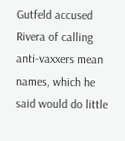Gutfeld accused Rivera of calling anti-vaxxers mean names, which he said would do little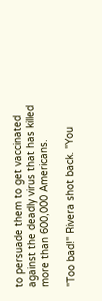to persuade them to get vaccinated against the deadly virus that has killed more than 600,000 Americans.

"Too bad!" Rivera shot back. "You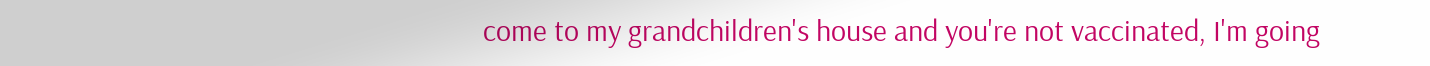come to my grandchildren's house and you're not vaccinated, I'm going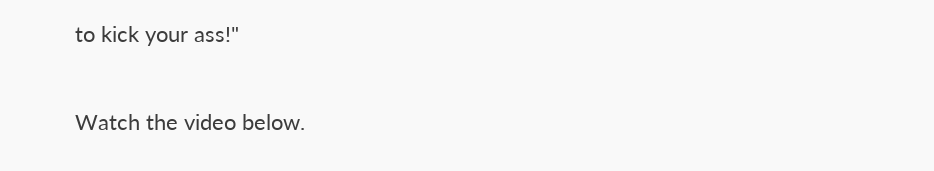to kick your ass!"

Watch the video below.